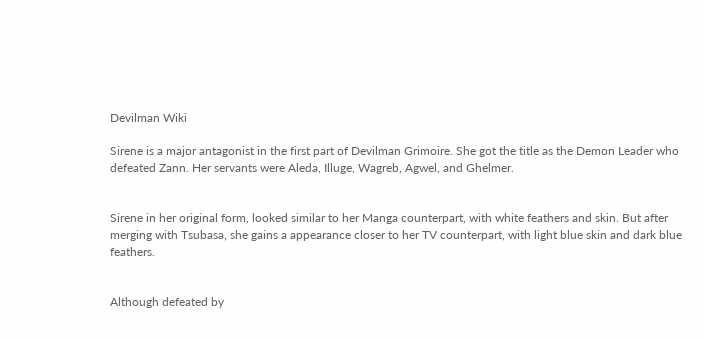Devilman Wiki

Sirene is a major antagonist in the first part of Devilman Grimoire. She got the title as the Demon Leader who defeated Zann. Her servants were Aleda, Illuge, Wagreb, Agwel, and Ghelmer.


Sirene in her original form, looked similar to her Manga counterpart, with white feathers and skin. But after merging with Tsubasa, she gains a appearance closer to her TV counterpart, with light blue skin and dark blue feathers.


Although defeated by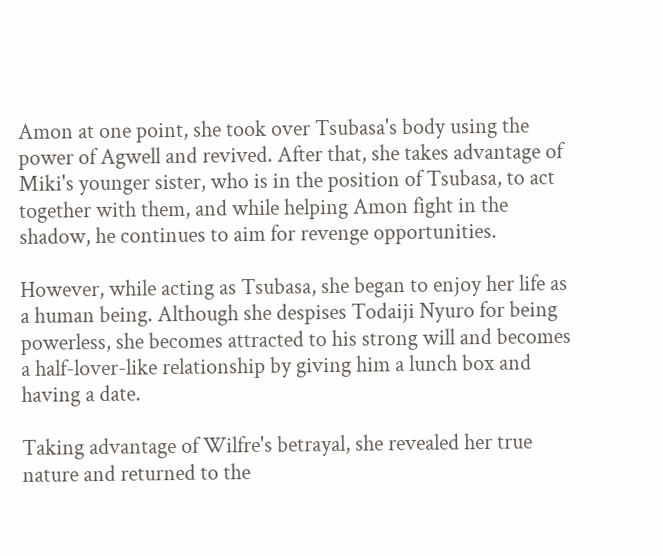Amon at one point, she took over Tsubasa's body using the power of Agwell and revived. After that, she takes advantage of Miki's younger sister, who is in the position of Tsubasa, to act together with them, and while helping Amon fight in the shadow, he continues to aim for revenge opportunities.

However, while acting as Tsubasa, she began to enjoy her life as a human being. Although she despises Todaiji Nyuro for being powerless, she becomes attracted to his strong will and becomes a half-lover-like relationship by giving him a lunch box and having a date.

Taking advantage of Wilfre's betrayal, she revealed her true nature and returned to the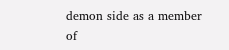demon side as a member of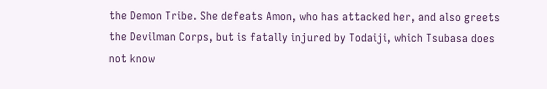the Demon Tribe. She defeats Amon, who has attacked her, and also greets the Devilman Corps, but is fatally injured by Todaiji, which Tsubasa does not know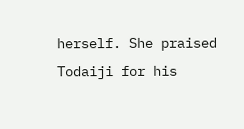herself. She praised Todaiji for his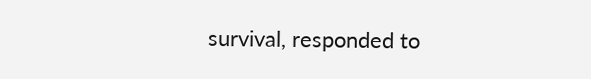survival, responded to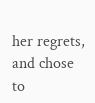her regrets, and chose to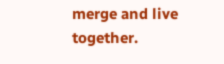merge and live together.